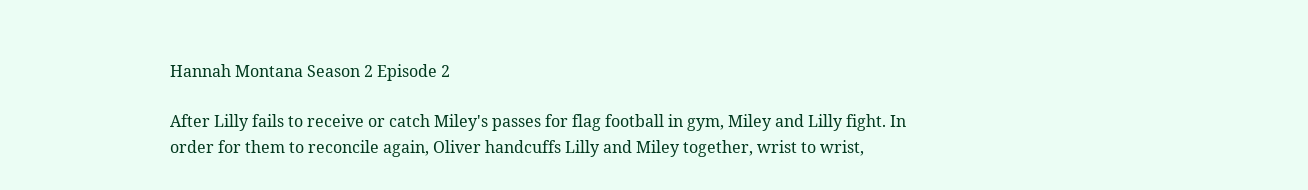Hannah Montana Season 2 Episode 2

After Lilly fails to receive or catch Miley's passes for flag football in gym, Miley and Lilly fight. In order for them to reconcile again, Oliver handcuffs Lilly and Miley together, wrist to wrist,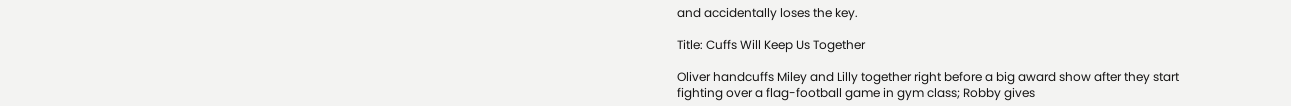and accidentally loses the key.

Title: Cuffs Will Keep Us Together

Oliver handcuffs Miley and Lilly together right before a big award show after they start fighting over a flag-football game in gym class; Robby gives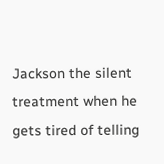Jackson the silent treatment when he gets tired of telling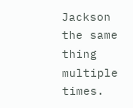Jackson the same thing multiple times.